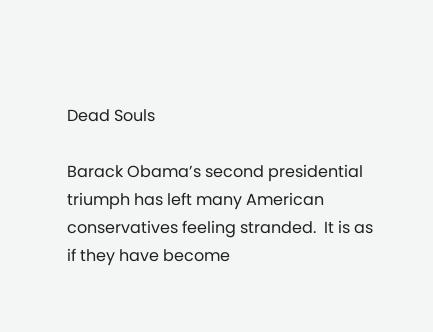Dead Souls

Barack Obama’s second presidential triumph has left many American conservatives feeling stranded.  It is as if they have become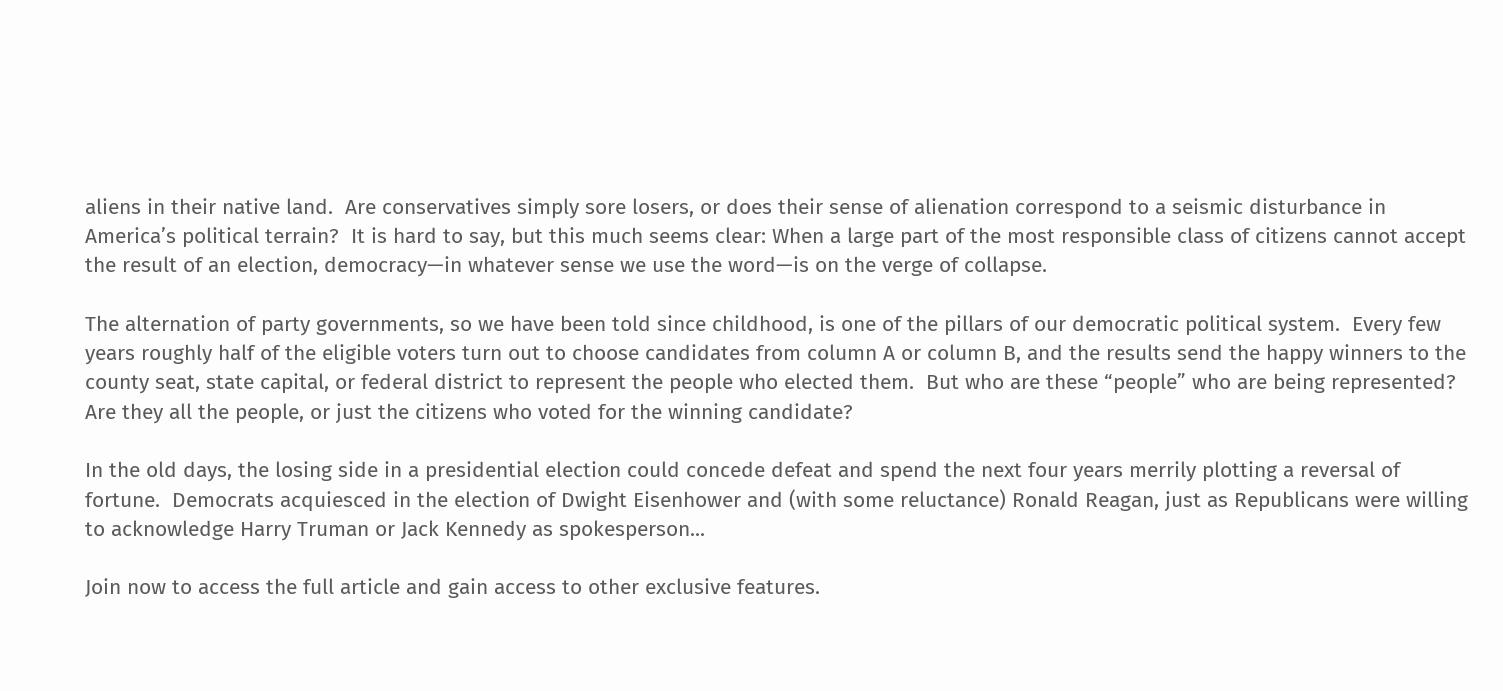aliens in their native land.  Are conservatives simply sore losers, or does their sense of alienation correspond to a seismic disturbance in America’s political terrain?  It is hard to say, but this much seems clear: When a large part of the most responsible class of citizens cannot accept the result of an election, democracy—in whatever sense we use the word—is on the verge of collapse.

The alternation of party governments, so we have been told since childhood, is one of the pillars of our democratic political system.  Every few years roughly half of the eligible voters turn out to choose candidates from column A or column B, and the results send the happy winners to the county seat, state capital, or federal district to represent the people who elected them.  But who are these “people” who are being represented?  Are they all the people, or just the citizens who voted for the winning candidate?

In the old days, the losing side in a presidential election could concede defeat and spend the next four years merrily plotting a reversal of fortune.  Democrats acquiesced in the election of Dwight Eisenhower and (with some reluctance) Ronald Reagan, just as Republicans were willing to acknowledge Harry Truman or Jack Kennedy as spokesperson...

Join now to access the full article and gain access to other exclusive features.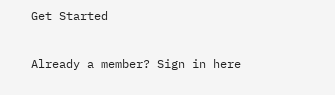Get Started

Already a member? Sign in here